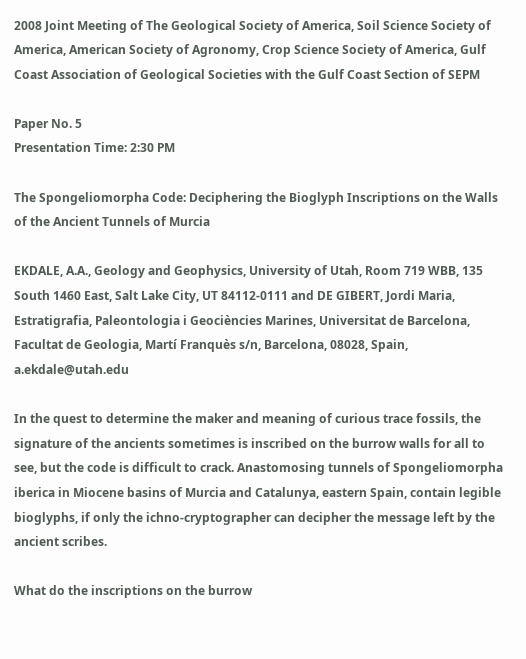2008 Joint Meeting of The Geological Society of America, Soil Science Society of America, American Society of Agronomy, Crop Science Society of America, Gulf Coast Association of Geological Societies with the Gulf Coast Section of SEPM

Paper No. 5
Presentation Time: 2:30 PM

The Spongeliomorpha Code: Deciphering the Bioglyph Inscriptions on the Walls of the Ancient Tunnels of Murcia

EKDALE, A.A., Geology and Geophysics, University of Utah, Room 719 WBB, 135 South 1460 East, Salt Lake City, UT 84112-0111 and DE GIBERT, Jordi Maria, Estratigrafia, Paleontologia i Geociències Marines, Universitat de Barcelona, Facultat de Geologia, Martí Franquès s/n, Barcelona, 08028, Spain, a.ekdale@utah.edu

In the quest to determine the maker and meaning of curious trace fossils, the signature of the ancients sometimes is inscribed on the burrow walls for all to see, but the code is difficult to crack. Anastomosing tunnels of Spongeliomorpha iberica in Miocene basins of Murcia and Catalunya, eastern Spain, contain legible bioglyphs, if only the ichno-cryptographer can decipher the message left by the ancient scribes.

What do the inscriptions on the burrow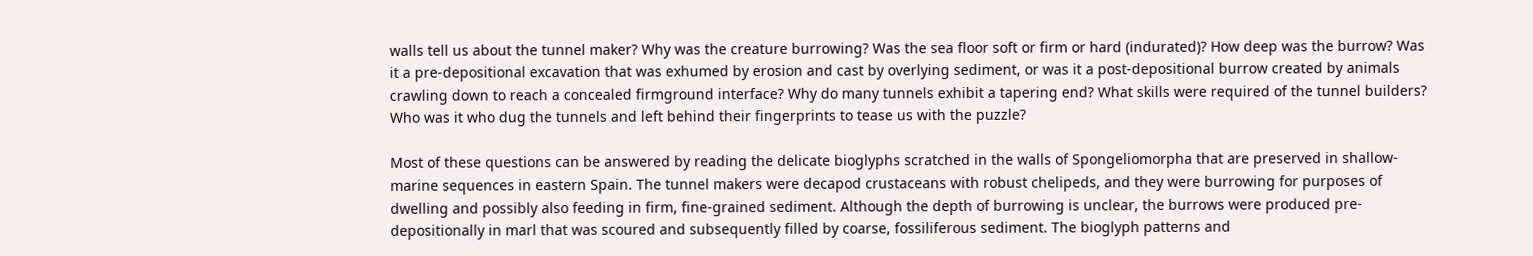walls tell us about the tunnel maker? Why was the creature burrowing? Was the sea floor soft or firm or hard (indurated)? How deep was the burrow? Was it a pre-depositional excavation that was exhumed by erosion and cast by overlying sediment, or was it a post-depositional burrow created by animals crawling down to reach a concealed firmground interface? Why do many tunnels exhibit a tapering end? What skills were required of the tunnel builders? Who was it who dug the tunnels and left behind their fingerprints to tease us with the puzzle?

Most of these questions can be answered by reading the delicate bioglyphs scratched in the walls of Spongeliomorpha that are preserved in shallow-marine sequences in eastern Spain. The tunnel makers were decapod crustaceans with robust chelipeds, and they were burrowing for purposes of dwelling and possibly also feeding in firm, fine-grained sediment. Although the depth of burrowing is unclear, the burrows were produced pre-depositionally in marl that was scoured and subsequently filled by coarse, fossiliferous sediment. The bioglyph patterns and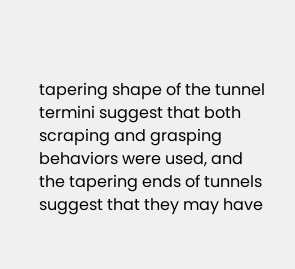tapering shape of the tunnel termini suggest that both scraping and grasping behaviors were used, and the tapering ends of tunnels suggest that they may have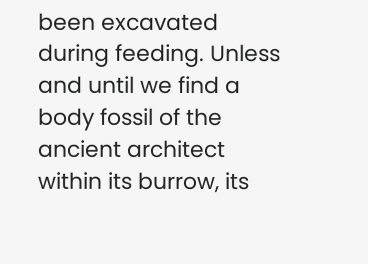been excavated during feeding. Unless and until we find a body fossil of the ancient architect within its burrow, its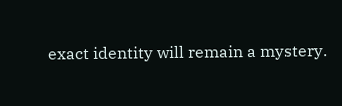exact identity will remain a mystery.